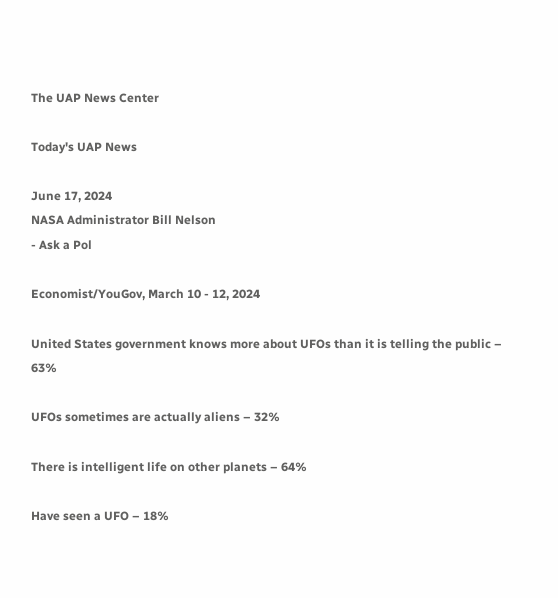The UAP News Center

Today's UAP News

June 17, 2024
NASA Administrator Bill Nelson
- Ask a Pol

Economist/YouGov, March 10 - 12, 2024

United States government knows more about UFOs than it is telling the public – 63%

UFOs sometimes are actually aliens – 32%

There is intelligent life on other planets – 64%

Have seen a UFO – 18%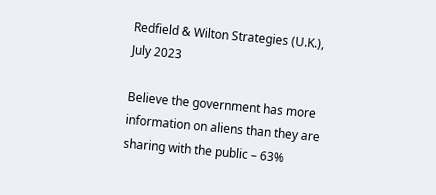Redfield & Wilton Strategies (U.K.), July 2023

Believe the government has more information on aliens than they are sharing with the public – 63%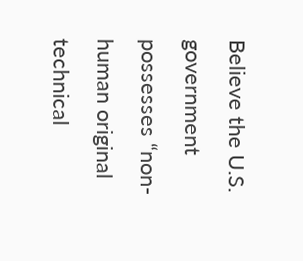Believe the U.S. government possesses “non-human original technical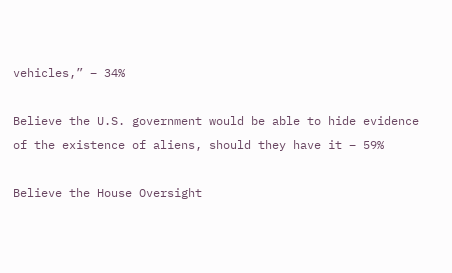vehicles,” – 34%

Believe the U.S. government would be able to hide evidence of the existence of aliens, should they have it – 59%

Believe the House Oversight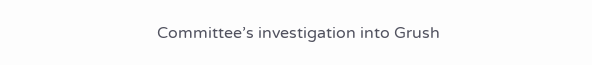Committee’s investigation into Grush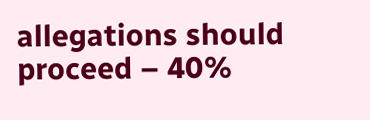allegations should proceed – 40%